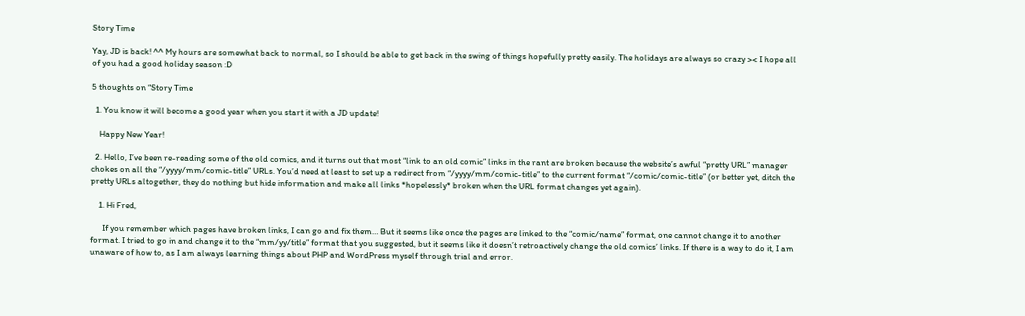Story Time

Yay, JD is back! ^^ My hours are somewhat back to normal, so I should be able to get back in the swing of things hopefully pretty easily. The holidays are always so crazy >< I hope all of you had a good holiday season :D

5 thoughts on “Story Time

  1. You know it will become a good year when you start it with a JD update!

    Happy New Year!

  2. Hello, I’ve been re-reading some of the old comics, and it turns out that most “link to an old comic” links in the rant are broken because the website’s awful “pretty URL” manager chokes on all the “/yyyy/mm/comic-title” URLs. You’d need at least to set up a redirect from “/yyyy/mm/comic-title” to the current format “/comic/comic-title” (or better yet, ditch the pretty URLs altogether, they do nothing but hide information and make all links *hopelessly* broken when the URL format changes yet again).

    1. Hi Fred,

      If you remember which pages have broken links, I can go and fix them… But it seems like once the pages are linked to the “comic/name” format, one cannot change it to another format. I tried to go in and change it to the “mm/yy/title” format that you suggested, but it seems like it doesn’t retroactively change the old comics’ links. If there is a way to do it, I am unaware of how to, as I am always learning things about PHP and WordPress myself through trial and error.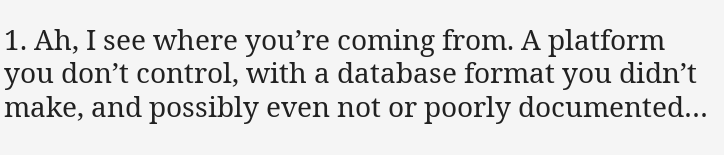1. Ah, I see where you’re coming from. A platform you don’t control, with a database format you didn’t make, and possibly even not or poorly documented…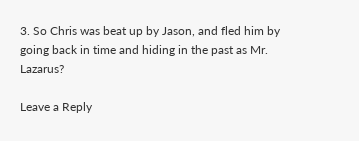3. So Chris was beat up by Jason, and fled him by going back in time and hiding in the past as Mr. Lazarus?

Leave a Reply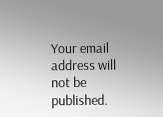Your email address will not be published.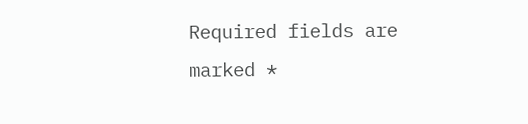Required fields are marked *